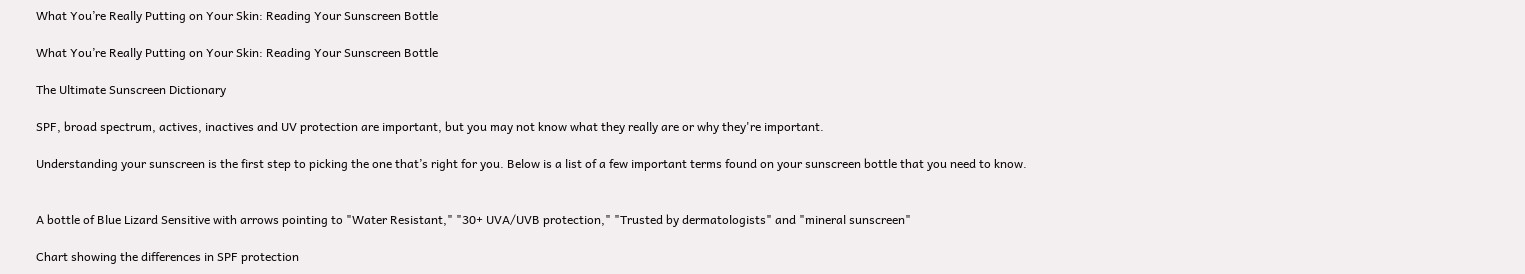What You’re Really Putting on Your Skin: Reading Your Sunscreen Bottle

What You’re Really Putting on Your Skin: Reading Your Sunscreen Bottle

The Ultimate Sunscreen Dictionary

SPF, broad spectrum, actives, inactives and UV protection are important, but you may not know what they really are or why they're important.

Understanding your sunscreen is the first step to picking the one that’s right for you. Below is a list of a few important terms found on your sunscreen bottle that you need to know.


A bottle of Blue Lizard Sensitive with arrows pointing to "Water Resistant," "30+ UVA/UVB protection," "Trusted by dermatologists" and "mineral sunscreen"

Chart showing the differences in SPF protection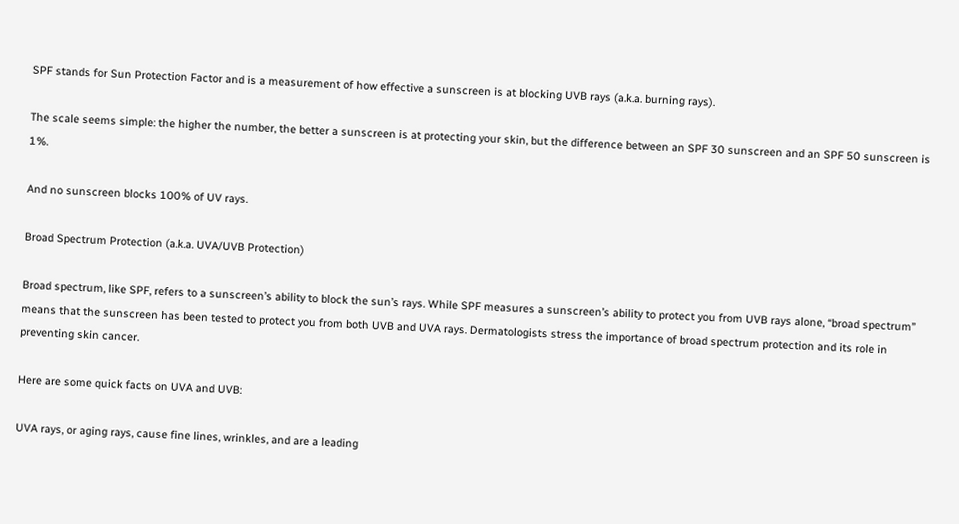SPF stands for Sun Protection Factor and is a measurement of how effective a sunscreen is at blocking UVB rays (a.k.a. burning rays).

The scale seems simple: the higher the number, the better a sunscreen is at protecting your skin, but the difference between an SPF 30 sunscreen and an SPF 50 sunscreen is 1%.

And no sunscreen blocks 100% of UV rays.

Broad Spectrum Protection (a.k.a. UVA/UVB Protection)

Broad spectrum, like SPF, refers to a sunscreen’s ability to block the sun’s rays. While SPF measures a sunscreen’s ability to protect you from UVB rays alone, “broad spectrum” means that the sunscreen has been tested to protect you from both UVB and UVA rays. Dermatologists stress the importance of broad spectrum protection and its role in preventing skin cancer.

Here are some quick facts on UVA and UVB:

UVA rays, or aging rays, cause fine lines, wrinkles, and are a leading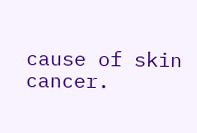cause of skin cancer.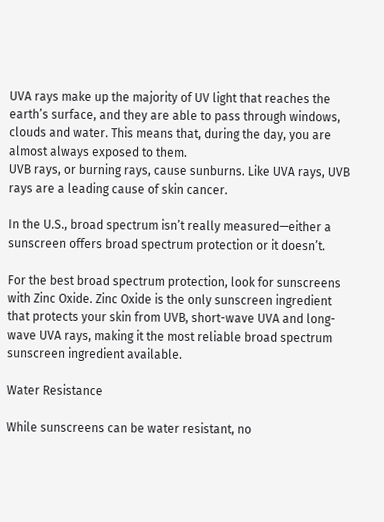UVA rays make up the majority of UV light that reaches the earth’s surface, and they are able to pass through windows, clouds and water. This means that, during the day, you are almost always exposed to them.
UVB rays, or burning rays, cause sunburns. Like UVA rays, UVB rays are a leading cause of skin cancer.

In the U.S., broad spectrum isn’t really measured—either a sunscreen offers broad spectrum protection or it doesn’t.

For the best broad spectrum protection, look for sunscreens with Zinc Oxide. Zinc Oxide is the only sunscreen ingredient that protects your skin from UVB, short-wave UVA and long-wave UVA rays, making it the most reliable broad spectrum sunscreen ingredient available.

Water Resistance

While sunscreens can be water resistant, no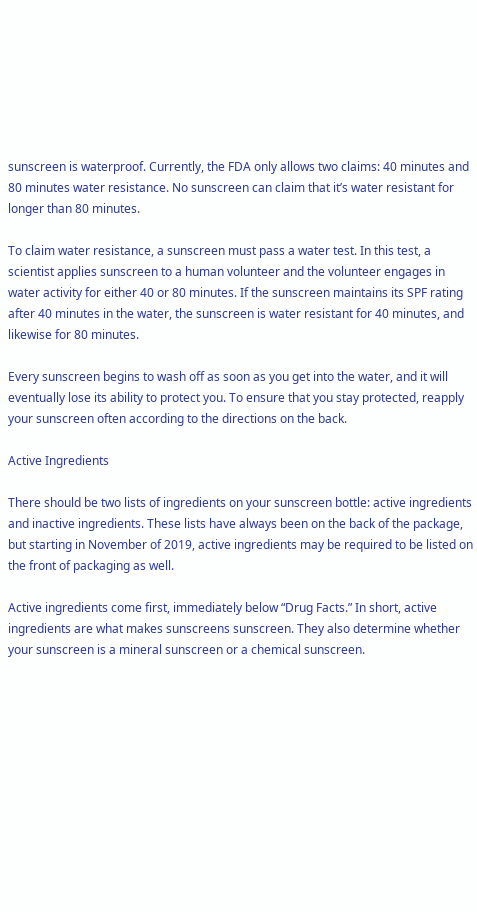sunscreen is waterproof. Currently, the FDA only allows two claims: 40 minutes and 80 minutes water resistance. No sunscreen can claim that it’s water resistant for longer than 80 minutes.

To claim water resistance, a sunscreen must pass a water test. In this test, a scientist applies sunscreen to a human volunteer and the volunteer engages in water activity for either 40 or 80 minutes. If the sunscreen maintains its SPF rating after 40 minutes in the water, the sunscreen is water resistant for 40 minutes, and likewise for 80 minutes.

Every sunscreen begins to wash off as soon as you get into the water, and it will eventually lose its ability to protect you. To ensure that you stay protected, reapply your sunscreen often according to the directions on the back.

Active Ingredients

There should be two lists of ingredients on your sunscreen bottle: active ingredients and inactive ingredients. These lists have always been on the back of the package, but starting in November of 2019, active ingredients may be required to be listed on the front of packaging as well.

Active ingredients come first, immediately below “Drug Facts.” In short, active ingredients are what makes sunscreens sunscreen. They also determine whether your sunscreen is a mineral sunscreen or a chemical sunscreen.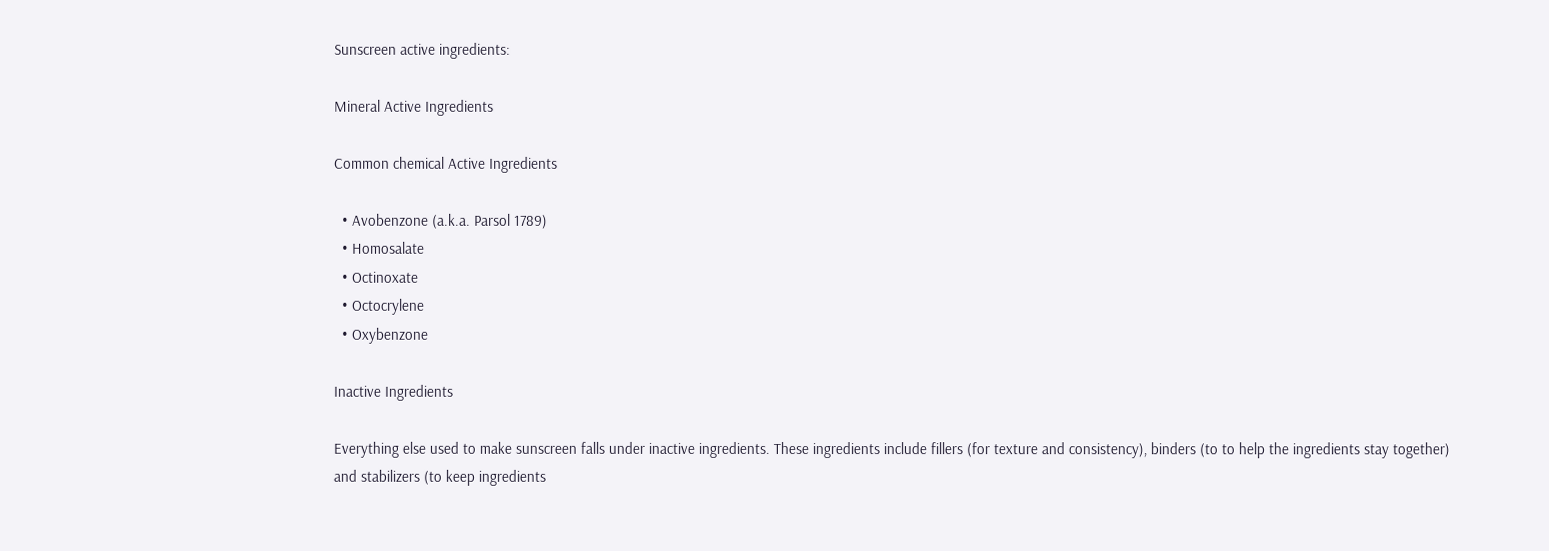Sunscreen active ingredients:

Mineral Active Ingredients

Common chemical Active Ingredients

  • Avobenzone (a.k.a. Parsol 1789)
  • Homosalate
  • Octinoxate
  • Octocrylene
  • Oxybenzone

Inactive Ingredients

Everything else used to make sunscreen falls under inactive ingredients. These ingredients include fillers (for texture and consistency), binders (to to help the ingredients stay together) and stabilizers (to keep ingredients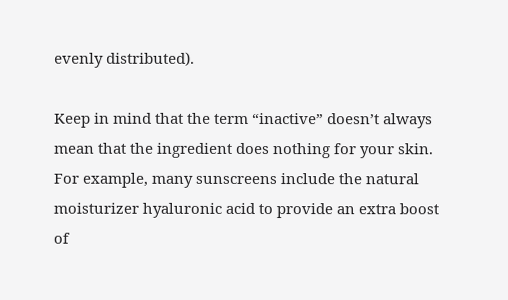evenly distributed).

Keep in mind that the term “inactive” doesn’t always mean that the ingredient does nothing for your skin. For example, many sunscreens include the natural moisturizer hyaluronic acid to provide an extra boost of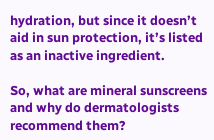hydration, but since it doesn’t aid in sun protection, it’s listed as an inactive ingredient.

So, what are mineral sunscreens and why do dermatologists recommend them?